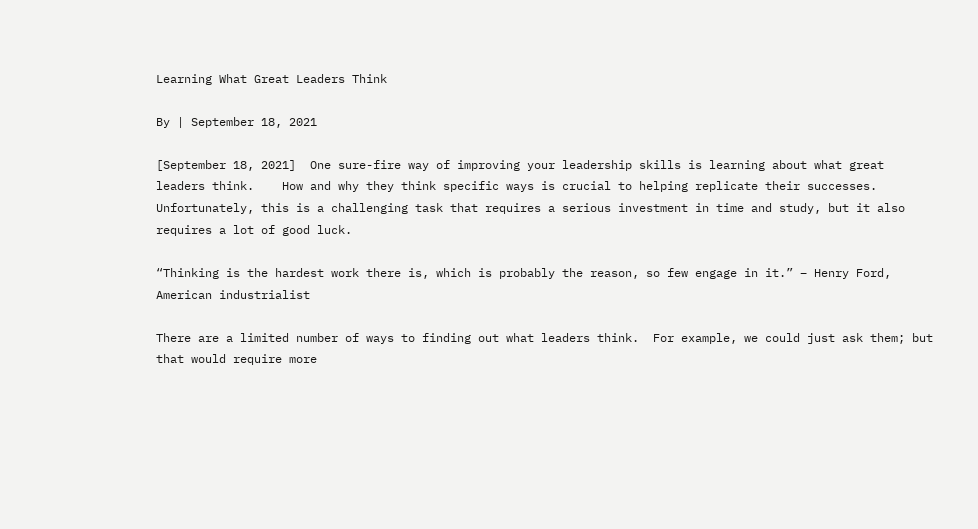Learning What Great Leaders Think

By | September 18, 2021

[September 18, 2021]  One sure-fire way of improving your leadership skills is learning about what great leaders think.    How and why they think specific ways is crucial to helping replicate their successes.  Unfortunately, this is a challenging task that requires a serious investment in time and study, but it also requires a lot of good luck.

“Thinking is the hardest work there is, which is probably the reason, so few engage in it.” – Henry Ford, American industrialist

There are a limited number of ways to finding out what leaders think.  For example, we could just ask them; but that would require more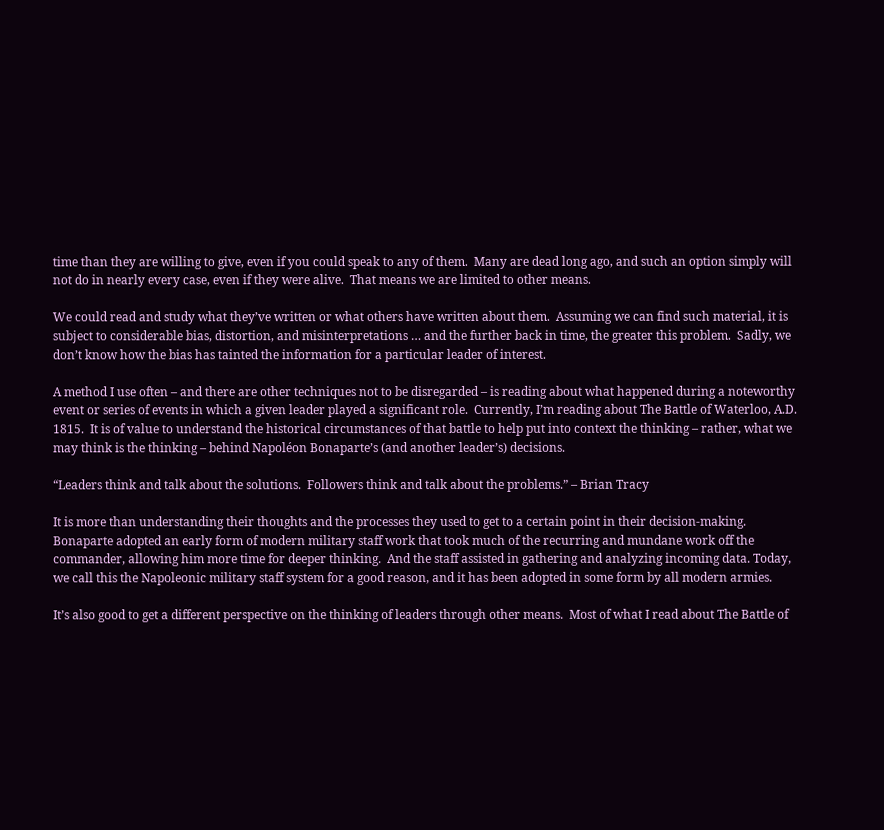time than they are willing to give, even if you could speak to any of them.  Many are dead long ago, and such an option simply will not do in nearly every case, even if they were alive.  That means we are limited to other means.

We could read and study what they’ve written or what others have written about them.  Assuming we can find such material, it is subject to considerable bias, distortion, and misinterpretations … and the further back in time, the greater this problem.  Sadly, we don’t know how the bias has tainted the information for a particular leader of interest.

A method I use often – and there are other techniques not to be disregarded – is reading about what happened during a noteworthy event or series of events in which a given leader played a significant role.  Currently, I’m reading about The Battle of Waterloo, A.D. 1815.  It is of value to understand the historical circumstances of that battle to help put into context the thinking – rather, what we may think is the thinking – behind Napoléon Bonaparte’s (and another leader’s) decisions.

“Leaders think and talk about the solutions.  Followers think and talk about the problems.” – Brian Tracy

It is more than understanding their thoughts and the processes they used to get to a certain point in their decision-making.  Bonaparte adopted an early form of modern military staff work that took much of the recurring and mundane work off the commander, allowing him more time for deeper thinking.  And the staff assisted in gathering and analyzing incoming data. Today, we call this the Napoleonic military staff system for a good reason, and it has been adopted in some form by all modern armies.

It’s also good to get a different perspective on the thinking of leaders through other means.  Most of what I read about The Battle of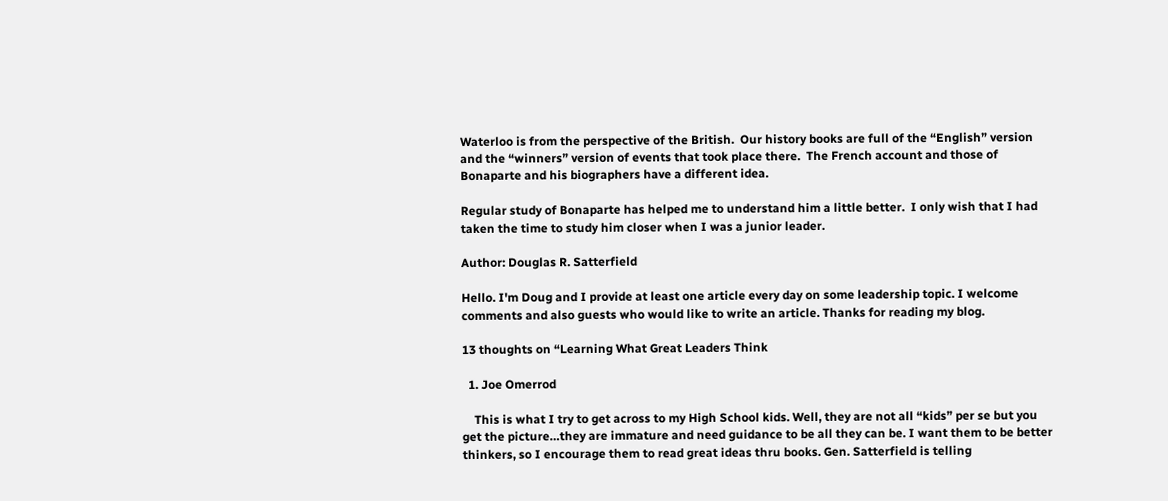Waterloo is from the perspective of the British.  Our history books are full of the “English” version and the “winners” version of events that took place there.  The French account and those of Bonaparte and his biographers have a different idea.

Regular study of Bonaparte has helped me to understand him a little better.  I only wish that I had taken the time to study him closer when I was a junior leader.

Author: Douglas R. Satterfield

Hello. I'm Doug and I provide at least one article every day on some leadership topic. I welcome comments and also guests who would like to write an article. Thanks for reading my blog.

13 thoughts on “Learning What Great Leaders Think

  1. Joe Omerrod

    This is what I try to get across to my High School kids. Well, they are not all “kids” per se but you get the picture…they are immature and need guidance to be all they can be. I want them to be better thinkers, so I encourage them to read great ideas thru books. Gen. Satterfield is telling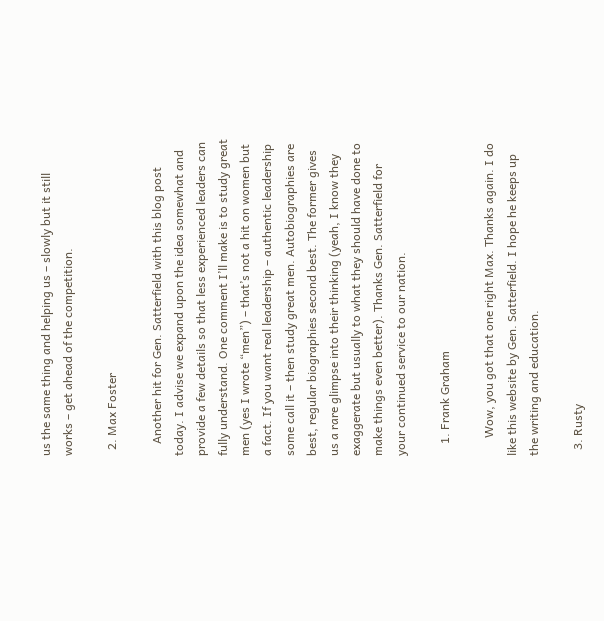us the same thing and helping us – slowly but it still works – get ahead of the competition.

  2. Max Foster

    Another hit for Gen. Satterfield with this blog post today. I advise we expand upon the idea somewhat and provide a few details so that less experienced leaders can fully understand. One comment I’ll make is to study great men (yes I wrote “men”) – that’s not a hit on women but a fact. If you want real leadership – authentic leadership some call it – then study great men. Autobiographies are best, regular biographies second best. The former gives us a rare glimpse into their thinking (yeah, I know they exaggerate but usually to what they should have done to make things even better). Thanks Gen. Satterfield for your continued service to our nation.

    1. Frank Graham

      Wow, you got that one right Max. Thanks again. I do like this website by Gen. Satterfield. I hope he keeps up the writing and education.

  3. Rusty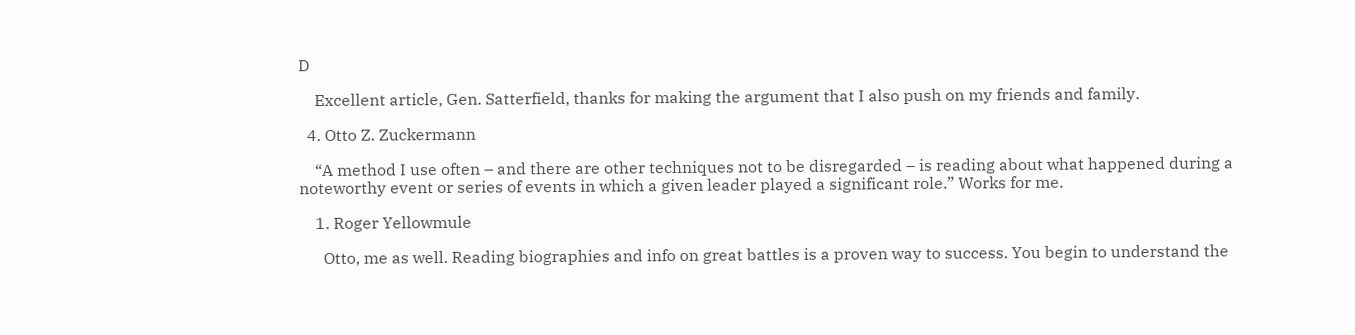D

    Excellent article, Gen. Satterfield, thanks for making the argument that I also push on my friends and family.

  4. Otto Z. Zuckermann

    “A method I use often – and there are other techniques not to be disregarded – is reading about what happened during a noteworthy event or series of events in which a given leader played a significant role.” Works for me.

    1. Roger Yellowmule

      Otto, me as well. Reading biographies and info on great battles is a proven way to success. You begin to understand the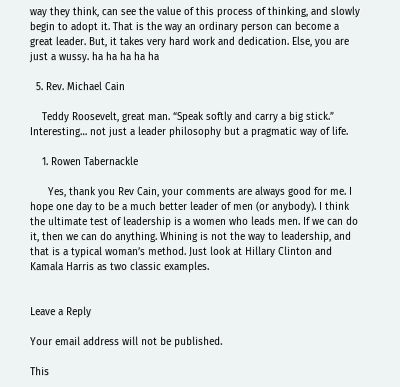way they think, can see the value of this process of thinking, and slowly begin to adopt it. That is the way an ordinary person can become a great leader. But, it takes very hard work and dedication. Else, you are just a wussy. ha ha ha ha ha

  5. Rev. Michael Cain

    Teddy Roosevelt, great man. “Speak softly and carry a big stick.” Interesting… not just a leader philosophy but a pragmatic way of life.

    1. Rowen Tabernackle

      Yes, thank you Rev Cain, your comments are always good for me. I hope one day to be a much better leader of men (or anybody). I think the ultimate test of leadership is a women who leads men. If we can do it, then we can do anything. Whining is not the way to leadership, and that is a typical woman’s method. Just look at Hillary Clinton and Kamala Harris as two classic examples.


Leave a Reply

Your email address will not be published.

This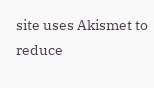site uses Akismet to reduce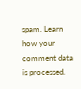spam. Learn how your comment data is processed.